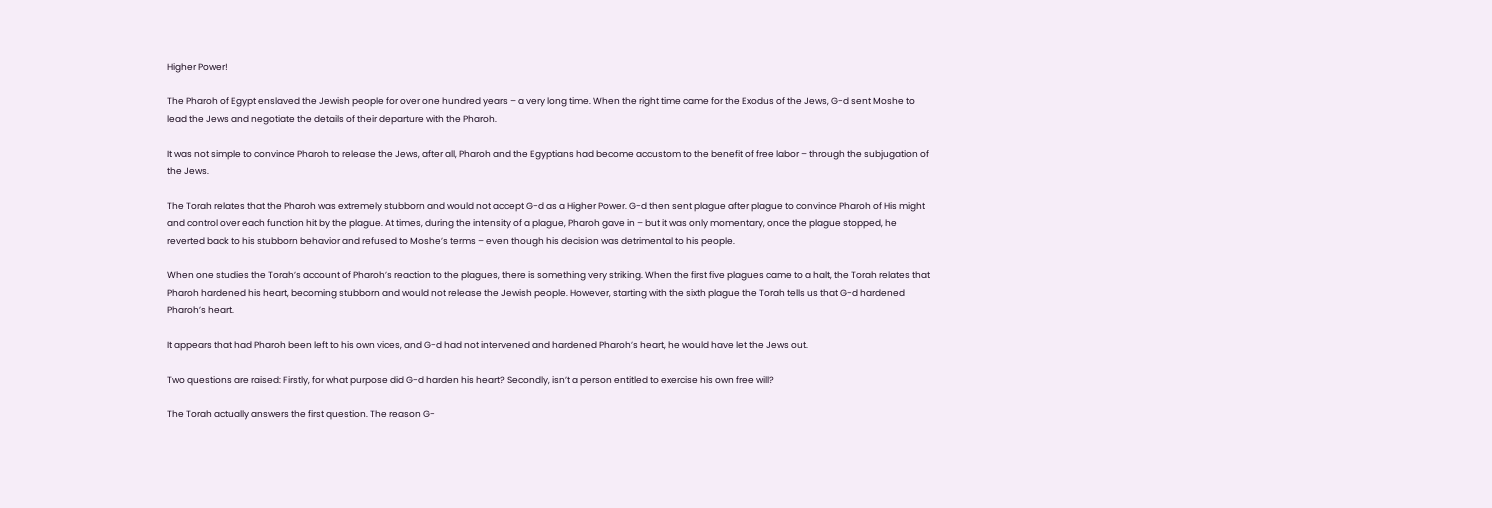Higher Power!

The Pharoh of Egypt enslaved the Jewish people for over one hundred years – a very long time. When the right time came for the Exodus of the Jews, G-d sent Moshe to lead the Jews and negotiate the details of their departure with the Pharoh.

It was not simple to convince Pharoh to release the Jews, after all, Pharoh and the Egyptians had become accustom to the benefit of free labor – through the subjugation of the Jews.

The Torah relates that the Pharoh was extremely stubborn and would not accept G-d as a Higher Power. G-d then sent plague after plague to convince Pharoh of His might and control over each function hit by the plague. At times, during the intensity of a plague, Pharoh gave in – but it was only momentary, once the plague stopped, he reverted back to his stubborn behavior and refused to Moshe’s terms – even though his decision was detrimental to his people.

When one studies the Torah’s account of Pharoh’s reaction to the plagues, there is something very striking. When the first five plagues came to a halt, the Torah relates that Pharoh hardened his heart, becoming stubborn and would not release the Jewish people. However, starting with the sixth plague the Torah tells us that G-d hardened Pharoh’s heart.

It appears that had Pharoh been left to his own vices, and G-d had not intervened and hardened Pharoh’s heart, he would have let the Jews out.

Two questions are raised: Firstly, for what purpose did G-d harden his heart? Secondly, isn’t a person entitled to exercise his own free will?

The Torah actually answers the first question. The reason G-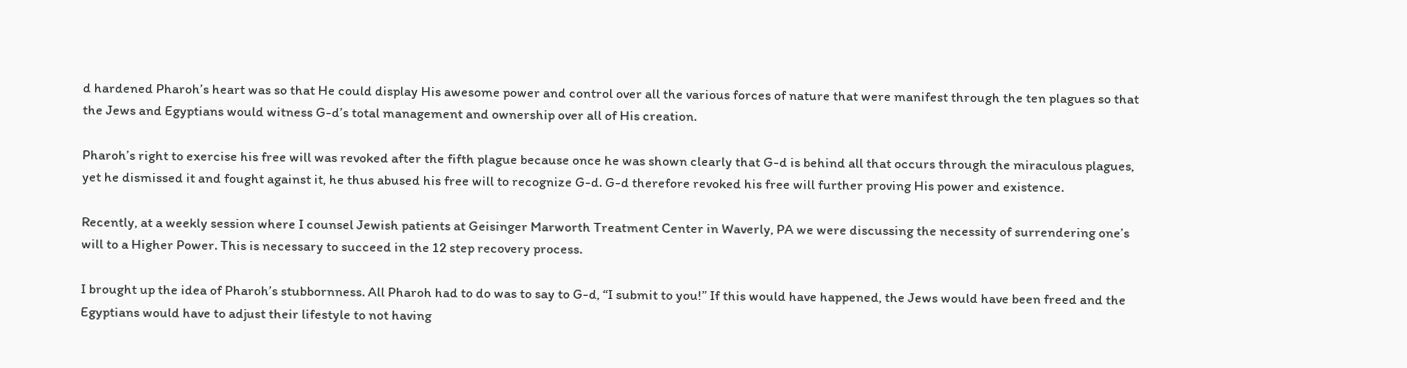d hardened Pharoh’s heart was so that He could display His awesome power and control over all the various forces of nature that were manifest through the ten plagues so that the Jews and Egyptians would witness G-d’s total management and ownership over all of His creation.

Pharoh’s right to exercise his free will was revoked after the fifth plague because once he was shown clearly that G-d is behind all that occurs through the miraculous plagues, yet he dismissed it and fought against it, he thus abused his free will to recognize G-d. G-d therefore revoked his free will further proving His power and existence.

Recently, at a weekly session where I counsel Jewish patients at Geisinger Marworth Treatment Center in Waverly, PA we were discussing the necessity of surrendering one’s will to a Higher Power. This is necessary to succeed in the 12 step recovery process.

I brought up the idea of Pharoh’s stubbornness. All Pharoh had to do was to say to G-d, “I submit to you!” If this would have happened, the Jews would have been freed and the Egyptians would have to adjust their lifestyle to not having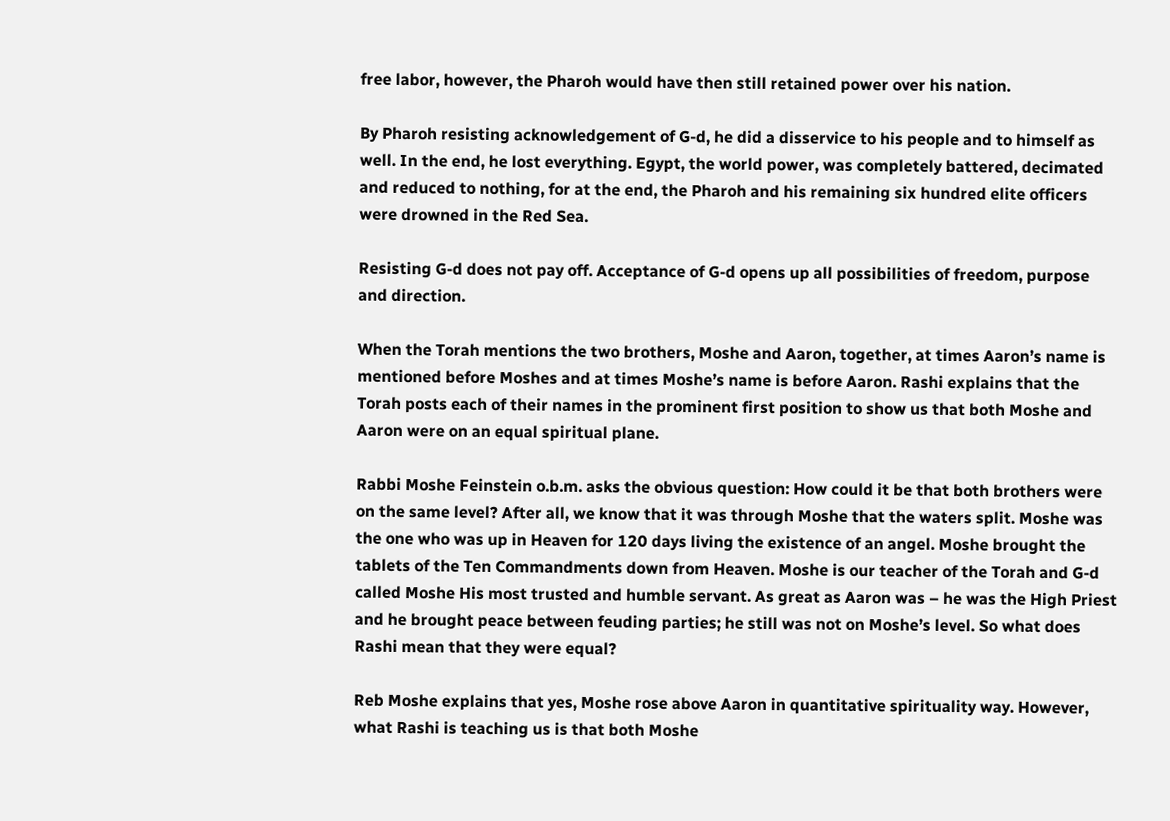free labor, however, the Pharoh would have then still retained power over his nation.

By Pharoh resisting acknowledgement of G-d, he did a disservice to his people and to himself as well. In the end, he lost everything. Egypt, the world power, was completely battered, decimated and reduced to nothing, for at the end, the Pharoh and his remaining six hundred elite officers were drowned in the Red Sea.

Resisting G-d does not pay off. Acceptance of G-d opens up all possibilities of freedom, purpose and direction.

When the Torah mentions the two brothers, Moshe and Aaron, together, at times Aaron’s name is mentioned before Moshes and at times Moshe’s name is before Aaron. Rashi explains that the Torah posts each of their names in the prominent first position to show us that both Moshe and Aaron were on an equal spiritual plane.

Rabbi Moshe Feinstein o.b.m. asks the obvious question: How could it be that both brothers were on the same level? After all, we know that it was through Moshe that the waters split. Moshe was the one who was up in Heaven for 120 days living the existence of an angel. Moshe brought the tablets of the Ten Commandments down from Heaven. Moshe is our teacher of the Torah and G-d called Moshe His most trusted and humble servant. As great as Aaron was – he was the High Priest and he brought peace between feuding parties; he still was not on Moshe’s level. So what does Rashi mean that they were equal?

Reb Moshe explains that yes, Moshe rose above Aaron in quantitative spirituality way. However, what Rashi is teaching us is that both Moshe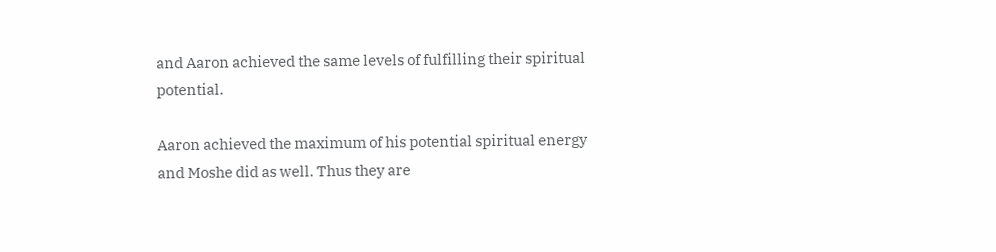and Aaron achieved the same levels of fulfilling their spiritual potential.

Aaron achieved the maximum of his potential spiritual energy and Moshe did as well. Thus they are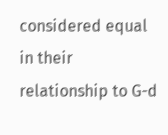considered equal in their relationship to G-d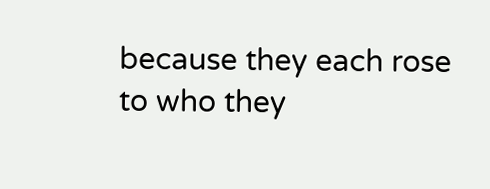because they each rose to who they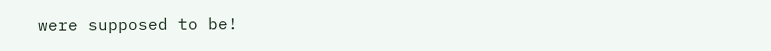were supposed to be!